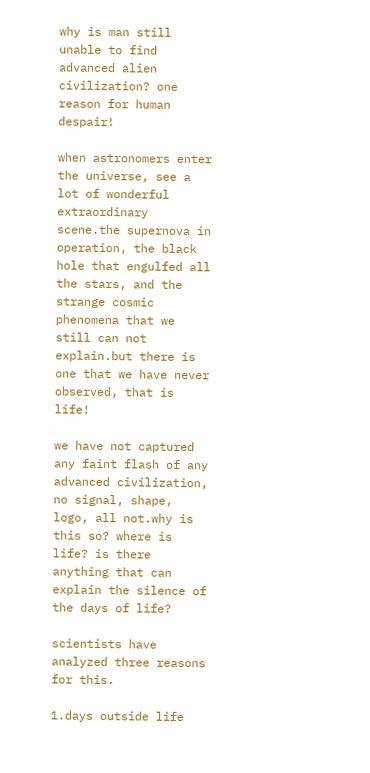why is man still unable to find advanced alien civilization? one reason for human despair!

when astronomers enter the universe, see a lot of wonderful extraordinary scene.the supernova in operation, the black hole that engulfed all the stars, and the strange cosmic phenomena that we still can not explain.but there is one that we have never observed, that is life!

we have not captured any faint flash of any advanced civilization, no signal, shape, logo, all not.why is this so? where is life? is there anything that can explain the silence of the days of life?

scientists have analyzed three reasons for this.

1.days outside life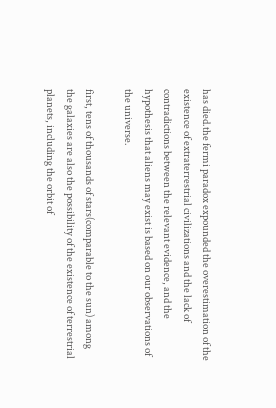has died.the fermi paradox expounded the overestimation of the existence of extraterrestrial civilizations and the lack of contradictions between the relevant evidence, and the hypothesis that aliens may exist is based on our observations of the universe.

first, tens of thousands of stars(comparable to the sun) among the galaxies are also the possibility of the existence of terrestrial planets, including the orbit of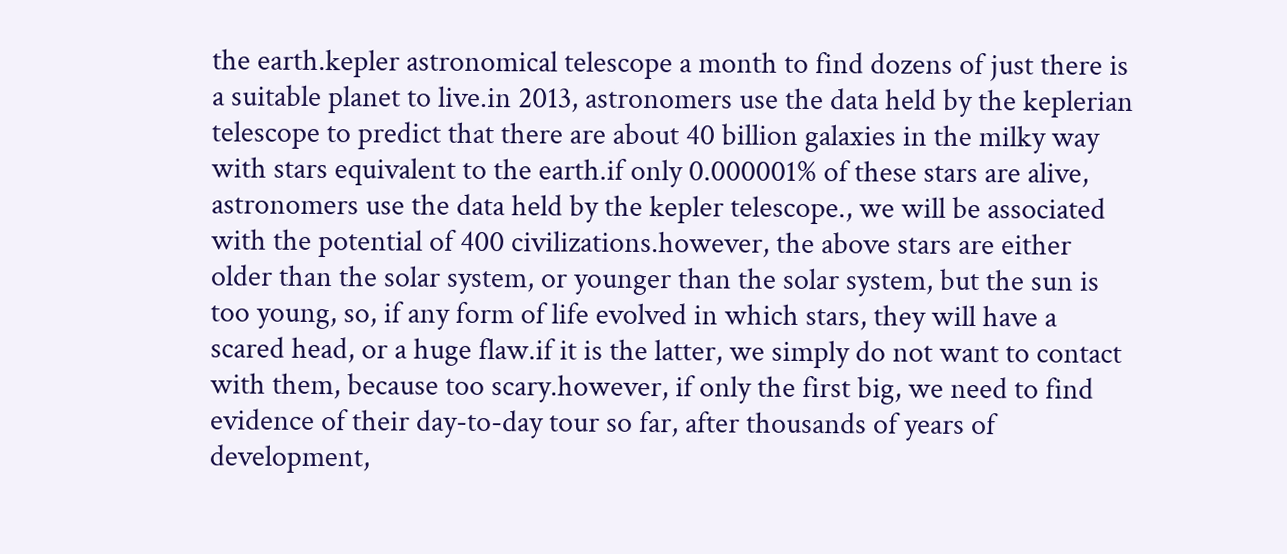the earth.kepler astronomical telescope a month to find dozens of just there is a suitable planet to live.in 2013, astronomers use the data held by the keplerian telescope to predict that there are about 40 billion galaxies in the milky way with stars equivalent to the earth.if only 0.000001% of these stars are alive, astronomers use the data held by the kepler telescope., we will be associated with the potential of 400 civilizations.however, the above stars are either older than the solar system, or younger than the solar system, but the sun is too young, so, if any form of life evolved in which stars, they will have a scared head, or a huge flaw.if it is the latter, we simply do not want to contact with them, because too scary.however, if only the first big, we need to find evidence of their day-to-day tour so far, after thousands of years of development,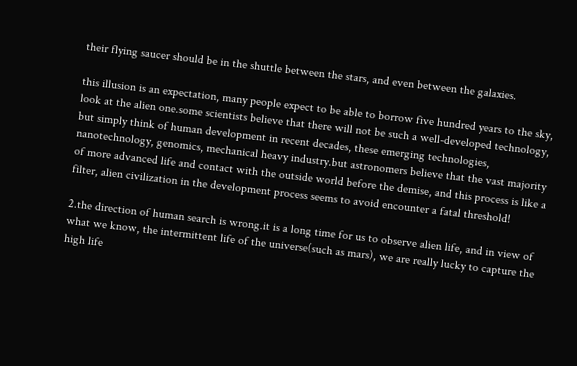their flying saucer should be in the shuttle between the stars, and even between the galaxies.

this illusion is an expectation, many people expect to be able to borrow five hundred years to the sky, look at the alien one.some scientists believe that there will not be such a well-developed technology, but simply think of human development in recent decades, these emerging technologies, nanotechnology, genomics, mechanical heavy industry.but astronomers believe that the vast majority of more advanced life and contact with the outside world before the demise, and this process is like a filter, alien civilization in the development process seems to avoid encounter a fatal threshold!

2.the direction of human search is wrong.it is a long time for us to observe alien life, and in view of what we know, the intermittent life of the universe(such as mars), we are really lucky to capture the high life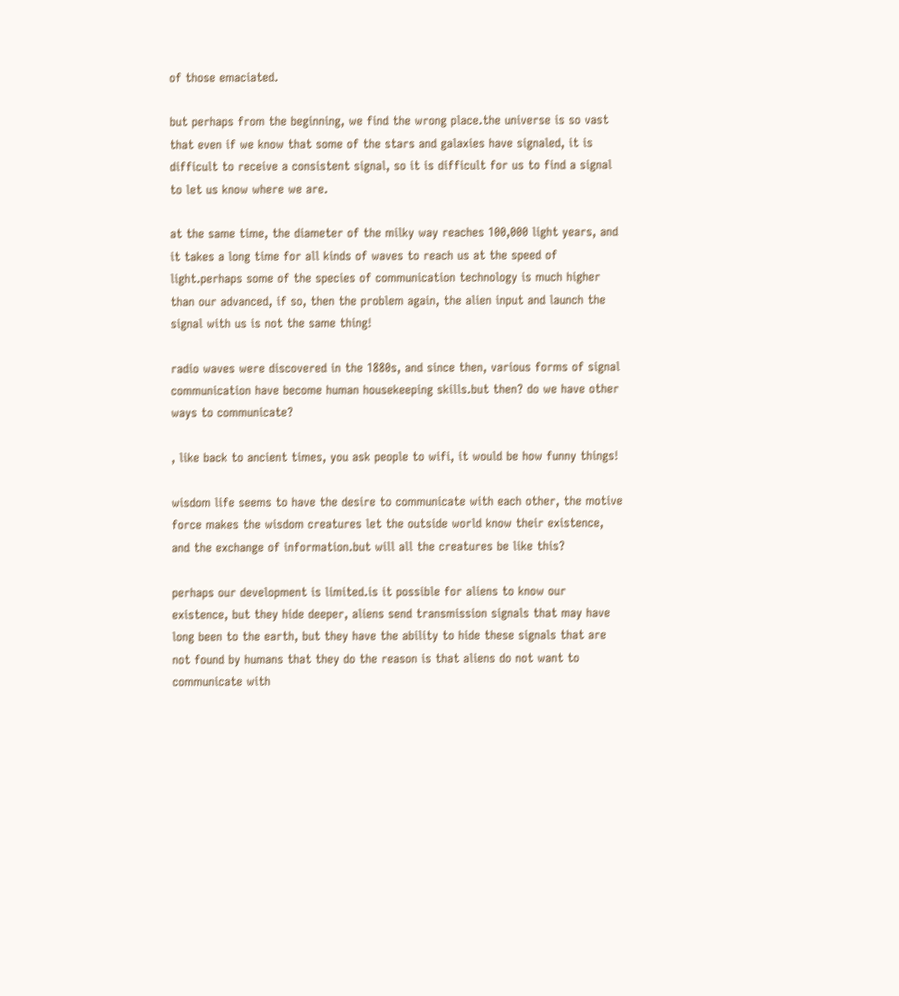of those emaciated.

but perhaps from the beginning, we find the wrong place.the universe is so vast that even if we know that some of the stars and galaxies have signaled, it is difficult to receive a consistent signal, so it is difficult for us to find a signal to let us know where we are.

at the same time, the diameter of the milky way reaches 100,000 light years, and it takes a long time for all kinds of waves to reach us at the speed of light.perhaps some of the species of communication technology is much higher than our advanced, if so, then the problem again, the alien input and launch the signal with us is not the same thing!

radio waves were discovered in the 1880s, and since then, various forms of signal communication have become human housekeeping skills.but then? do we have other ways to communicate?

, like back to ancient times, you ask people to wifi, it would be how funny things!

wisdom life seems to have the desire to communicate with each other, the motive force makes the wisdom creatures let the outside world know their existence, and the exchange of information.but will all the creatures be like this?

perhaps our development is limited.is it possible for aliens to know our existence, but they hide deeper, aliens send transmission signals that may have long been to the earth, but they have the ability to hide these signals that are not found by humans that they do the reason is that aliens do not want to communicate with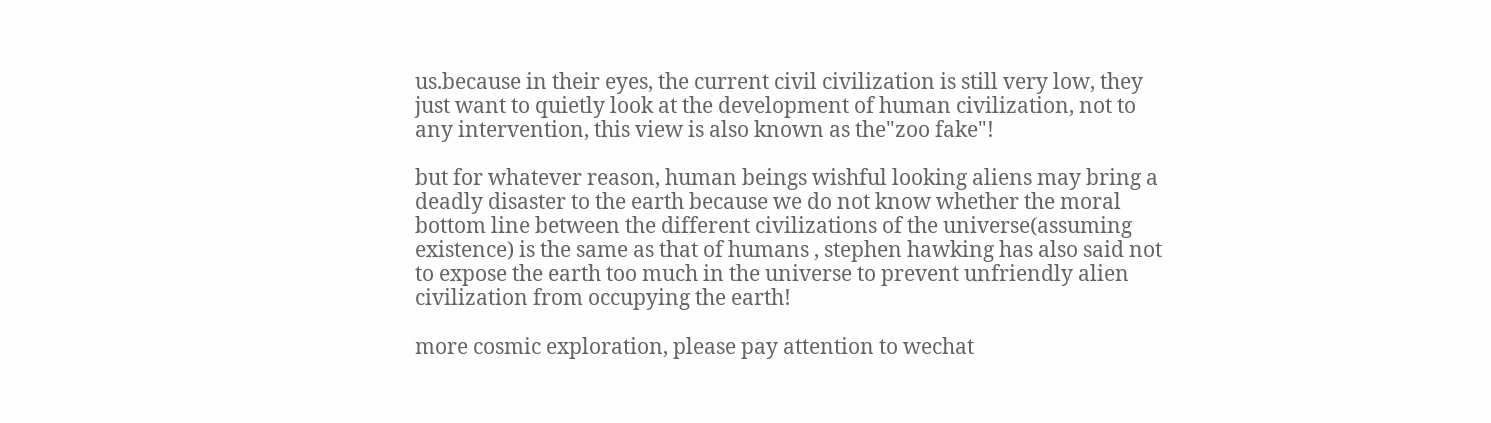us.because in their eyes, the current civil civilization is still very low, they just want to quietly look at the development of human civilization, not to any intervention, this view is also known as the"zoo fake"!

but for whatever reason, human beings wishful looking aliens may bring a deadly disaster to the earth because we do not know whether the moral bottom line between the different civilizations of the universe(assuming existence) is the same as that of humans , stephen hawking has also said not to expose the earth too much in the universe to prevent unfriendly alien civilization from occupying the earth!

more cosmic exploration, please pay attention to wechat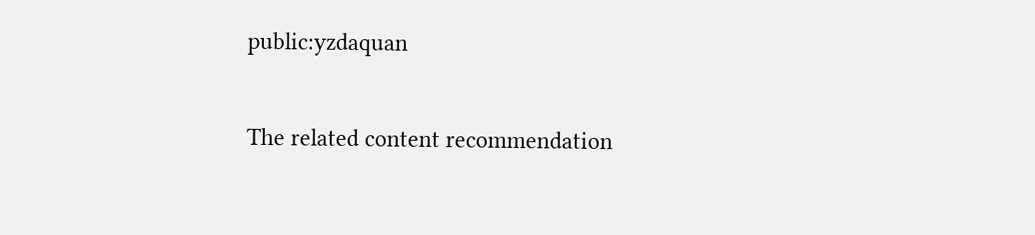public:yzdaquan

The related content recommendation